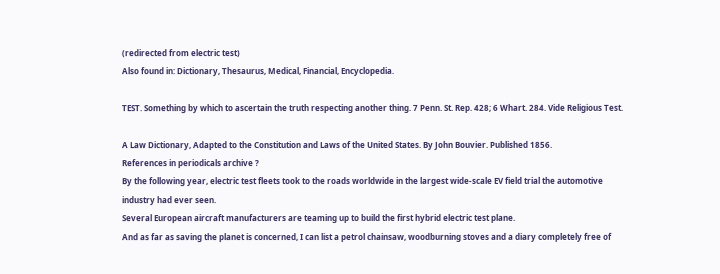(redirected from electric test)
Also found in: Dictionary, Thesaurus, Medical, Financial, Encyclopedia.

TEST. Something by which to ascertain the truth respecting another thing. 7 Penn. St. Rep. 428; 6 Whart. 284. Vide Religious Test.

A Law Dictionary, Adapted to the Constitution and Laws of the United States. By John Bouvier. Published 1856.
References in periodicals archive ?
By the following year, electric test fleets took to the roads worldwide in the largest wide-scale EV field trial the automotive industry had ever seen.
Several European aircraft manufacturers are teaming up to build the first hybrid electric test plane.
And as far as saving the planet is concerned, I can list a petrol chainsaw, woodburning stoves and a diary completely free of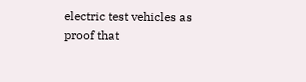electric test vehicles as proof that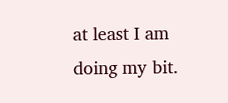at least I am doing my bit.